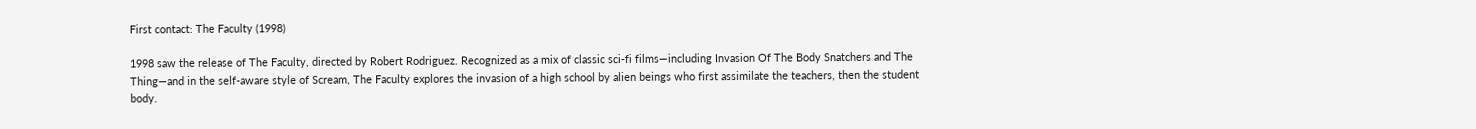First contact: The Faculty (1998)

1998 saw the release of The Faculty, directed by Robert Rodriguez. Recognized as a mix of classic sci-fi films—including Invasion Of The Body Snatchers and The Thing—and in the self-aware style of Scream, The Faculty explores the invasion of a high school by alien beings who first assimilate the teachers, then the student body.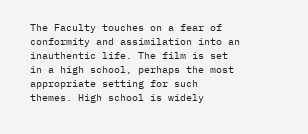The Faculty touches on a fear of conformity and assimilation into an inauthentic life. The film is set in a high school, perhaps the most appropriate setting for such themes. High school is widely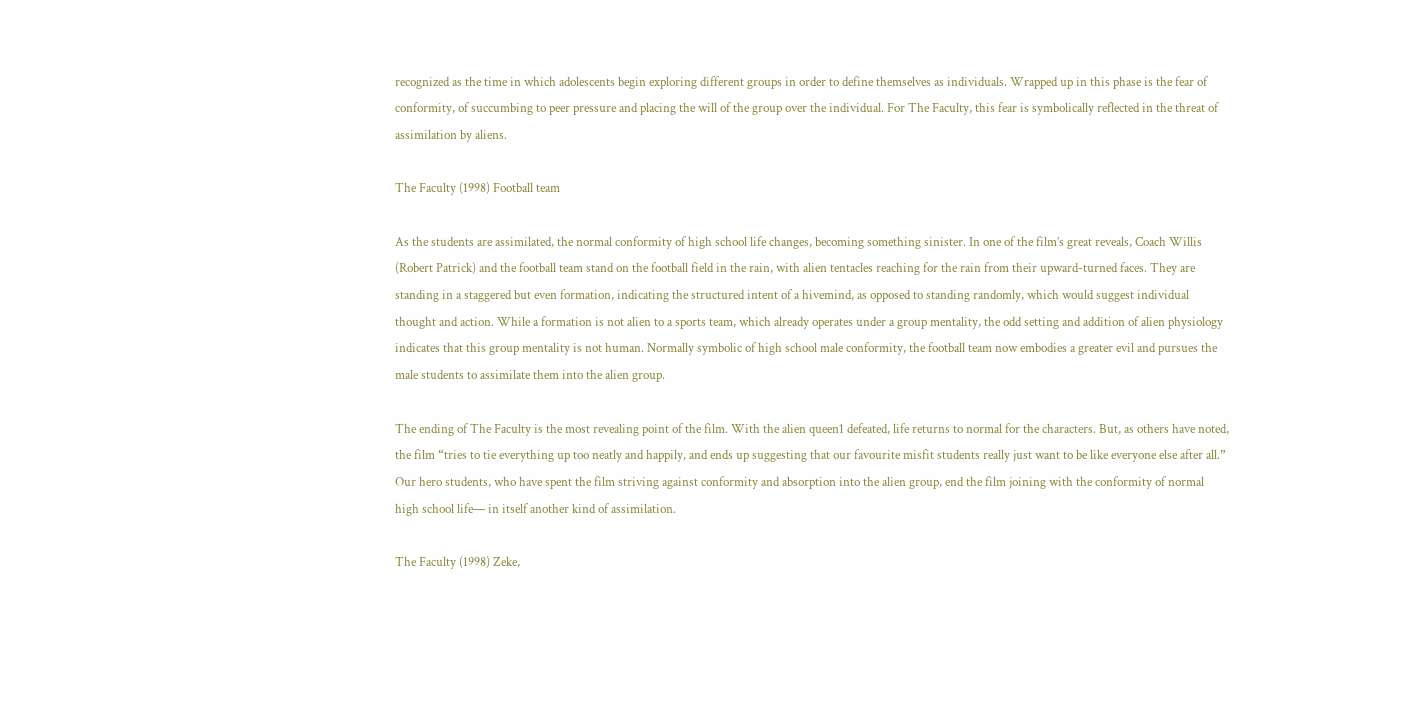recognized as the time in which adolescents begin exploring different groups in order to define themselves as individuals. Wrapped up in this phase is the fear of conformity, of succumbing to peer pressure and placing the will of the group over the individual. For The Faculty, this fear is symbolically reflected in the threat of assimilation by aliens.

The Faculty (1998) Football team

As the students are assimilated, the normal conformity of high school life changes, becoming something sinister. In one of the film’s great reveals, Coach Willis (Robert Patrick) and the football team stand on the football field in the rain, with alien tentacles reaching for the rain from their upward-turned faces. They are standing in a staggered but even formation, indicating the structured intent of a hivemind, as opposed to standing randomly, which would suggest individual thought and action. While a formation is not alien to a sports team, which already operates under a group mentality, the odd setting and addition of alien physiology indicates that this group mentality is not human. Normally symbolic of high school male conformity, the football team now embodies a greater evil and pursues the male students to assimilate them into the alien group.

The ending of The Faculty is the most revealing point of the film. With the alien queen1 defeated, life returns to normal for the characters. But, as others have noted, the film “tries to tie everything up too neatly and happily, and ends up suggesting that our favourite misfit students really just want to be like everyone else after all.” Our hero students, who have spent the film striving against conformity and absorption into the alien group, end the film joining with the conformity of normal high school life— in itself another kind of assimilation.

The Faculty (1998) Zeke,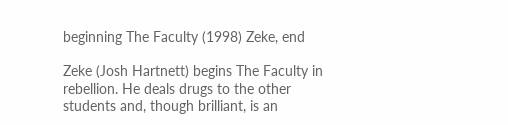beginning The Faculty (1998) Zeke, end

Zeke (Josh Hartnett) begins The Faculty in rebellion. He deals drugs to the other students and, though brilliant, is an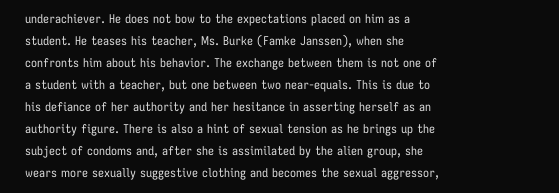underachiever. He does not bow to the expectations placed on him as a student. He teases his teacher, Ms. Burke (Famke Janssen), when she confronts him about his behavior. The exchange between them is not one of a student with a teacher, but one between two near-equals. This is due to his defiance of her authority and her hesitance in asserting herself as an authority figure. There is also a hint of sexual tension as he brings up the subject of condoms and, after she is assimilated by the alien group, she wears more sexually suggestive clothing and becomes the sexual aggressor,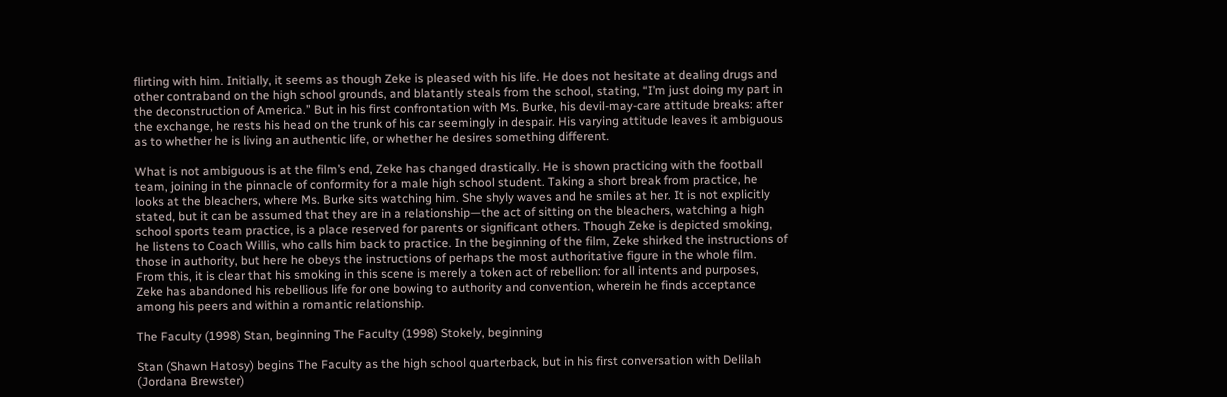flirting with him. Initially, it seems as though Zeke is pleased with his life. He does not hesitate at dealing drugs and other contraband on the high school grounds, and blatantly steals from the school, stating, “I’m just doing my part in the deconstruction of America.” But in his first confrontation with Ms. Burke, his devil-may-care attitude breaks: after the exchange, he rests his head on the trunk of his car seemingly in despair. His varying attitude leaves it ambiguous as to whether he is living an authentic life, or whether he desires something different.

What is not ambiguous is at the film’s end, Zeke has changed drastically. He is shown practicing with the football team, joining in the pinnacle of conformity for a male high school student. Taking a short break from practice, he looks at the bleachers, where Ms. Burke sits watching him. She shyly waves and he smiles at her. It is not explicitly stated, but it can be assumed that they are in a relationship—the act of sitting on the bleachers, watching a high school sports team practice, is a place reserved for parents or significant others. Though Zeke is depicted smoking, he listens to Coach Willis, who calls him back to practice. In the beginning of the film, Zeke shirked the instructions of those in authority, but here he obeys the instructions of perhaps the most authoritative figure in the whole film. From this, it is clear that his smoking in this scene is merely a token act of rebellion: for all intents and purposes, Zeke has abandoned his rebellious life for one bowing to authority and convention, wherein he finds acceptance among his peers and within a romantic relationship.

The Faculty (1998) Stan, beginning The Faculty (1998) Stokely, beginning

Stan (Shawn Hatosy) begins The Faculty as the high school quarterback, but in his first conversation with Delilah (Jordana Brewster)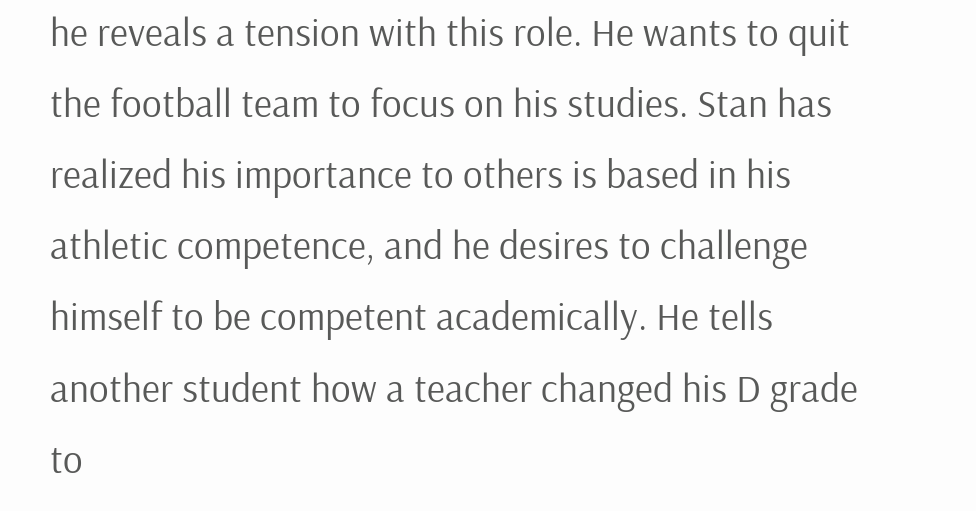he reveals a tension with this role. He wants to quit the football team to focus on his studies. Stan has realized his importance to others is based in his athletic competence, and he desires to challenge himself to be competent academically. He tells another student how a teacher changed his D grade to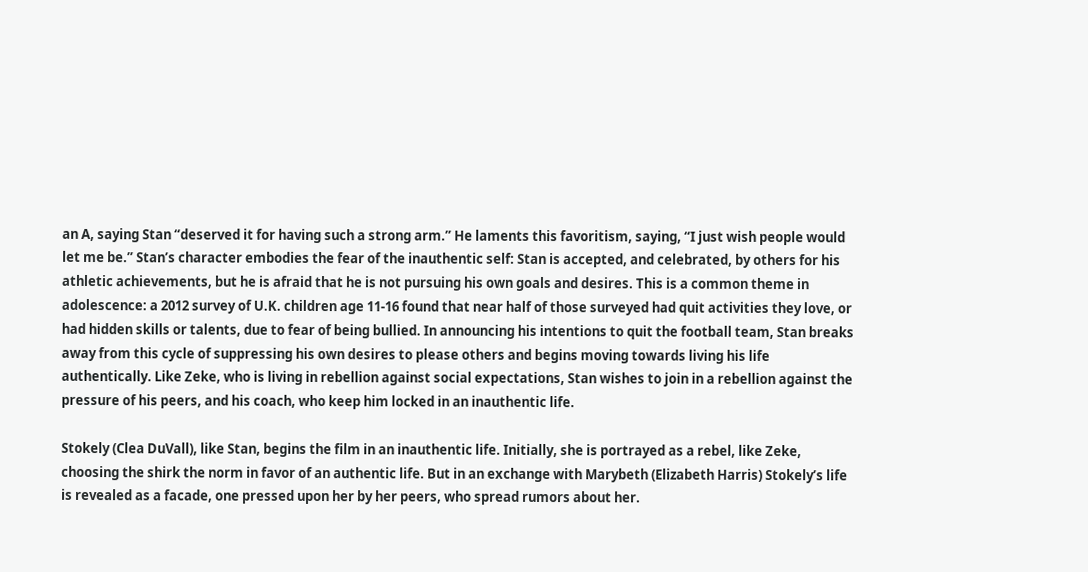an A, saying Stan “deserved it for having such a strong arm.” He laments this favoritism, saying, “I just wish people would let me be.” Stan’s character embodies the fear of the inauthentic self: Stan is accepted, and celebrated, by others for his athletic achievements, but he is afraid that he is not pursuing his own goals and desires. This is a common theme in adolescence: a 2012 survey of U.K. children age 11-16 found that near half of those surveyed had quit activities they love, or had hidden skills or talents, due to fear of being bullied. In announcing his intentions to quit the football team, Stan breaks away from this cycle of suppressing his own desires to please others and begins moving towards living his life authentically. Like Zeke, who is living in rebellion against social expectations, Stan wishes to join in a rebellion against the pressure of his peers, and his coach, who keep him locked in an inauthentic life.

Stokely (Clea DuVall), like Stan, begins the film in an inauthentic life. Initially, she is portrayed as a rebel, like Zeke, choosing the shirk the norm in favor of an authentic life. But in an exchange with Marybeth (Elizabeth Harris) Stokely’s life is revealed as a facade, one pressed upon her by her peers, who spread rumors about her.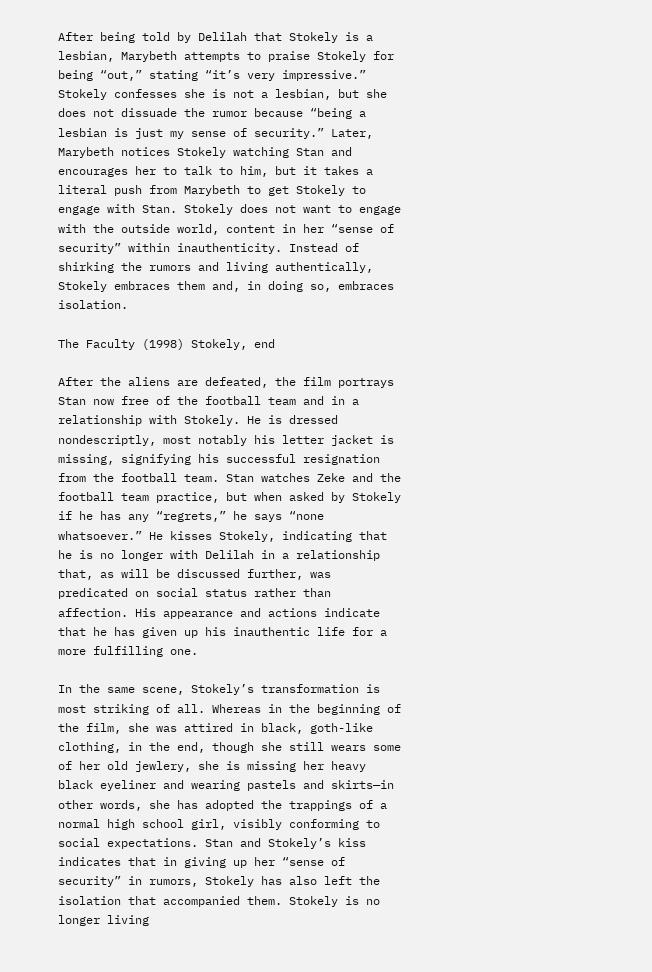After being told by Delilah that Stokely is a lesbian, Marybeth attempts to praise Stokely for being “out,” stating “it’s very impressive.” Stokely confesses she is not a lesbian, but she does not dissuade the rumor because “being a lesbian is just my sense of security.” Later, Marybeth notices Stokely watching Stan and encourages her to talk to him, but it takes a literal push from Marybeth to get Stokely to engage with Stan. Stokely does not want to engage with the outside world, content in her “sense of security” within inauthenticity. Instead of shirking the rumors and living authentically, Stokely embraces them and, in doing so, embraces isolation.

The Faculty (1998) Stokely, end

After the aliens are defeated, the film portrays Stan now free of the football team and in a relationship with Stokely. He is dressed nondescriptly, most notably his letter jacket is missing, signifying his successful resignation from the football team. Stan watches Zeke and the football team practice, but when asked by Stokely if he has any “regrets,” he says “none whatsoever.” He kisses Stokely, indicating that he is no longer with Delilah in a relationship that, as will be discussed further, was predicated on social status rather than affection. His appearance and actions indicate that he has given up his inauthentic life for a more fulfilling one.

In the same scene, Stokely’s transformation is most striking of all. Whereas in the beginning of the film, she was attired in black, goth-like clothing, in the end, though she still wears some of her old jewlery, she is missing her heavy black eyeliner and wearing pastels and skirts—in other words, she has adopted the trappings of a normal high school girl, visibly conforming to social expectations. Stan and Stokely’s kiss indicates that in giving up her “sense of security” in rumors, Stokely has also left the isolation that accompanied them. Stokely is no longer living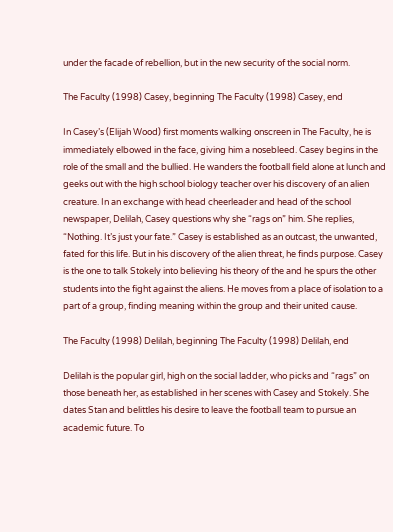under the facade of rebellion, but in the new security of the social norm.

The Faculty (1998) Casey, beginning The Faculty (1998) Casey, end

In Casey’s (Elijah Wood) first moments walking onscreen in The Faculty, he is immediately elbowed in the face, giving him a nosebleed. Casey begins in the role of the small and the bullied. He wanders the football field alone at lunch and geeks out with the high school biology teacher over his discovery of an alien creature. In an exchange with head cheerleader and head of the school newspaper, Delilah, Casey questions why she “rags on” him. She replies, “Nothing. It’s just your fate.” Casey is established as an outcast, the unwanted, fated for this life. But in his discovery of the alien threat, he finds purpose. Casey is the one to talk Stokely into believing his theory of the and he spurs the other students into the fight against the aliens. He moves from a place of isolation to a part of a group, finding meaning within the group and their united cause.

The Faculty (1998) Delilah, beginning The Faculty (1998) Delilah, end

Delilah is the popular girl, high on the social ladder, who picks and “rags” on those beneath her, as established in her scenes with Casey and Stokely. She dates Stan and belittles his desire to leave the football team to pursue an academic future. To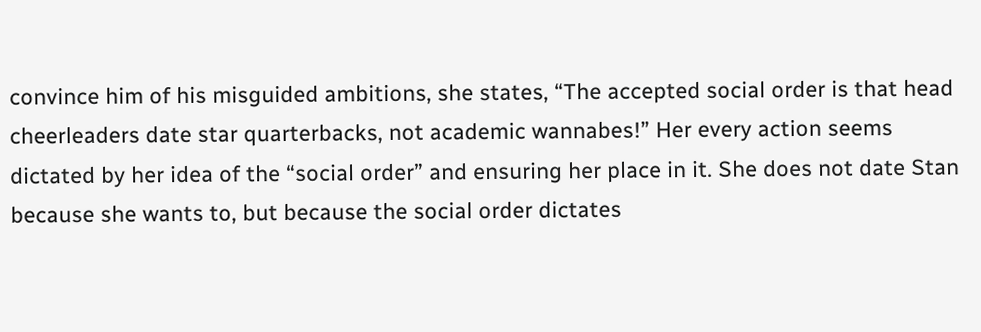convince him of his misguided ambitions, she states, “The accepted social order is that head cheerleaders date star quarterbacks, not academic wannabes!” Her every action seems dictated by her idea of the “social order” and ensuring her place in it. She does not date Stan because she wants to, but because the social order dictates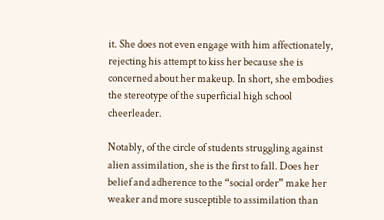it. She does not even engage with him affectionately, rejecting his attempt to kiss her because she is concerned about her makeup. In short, she embodies the stereotype of the superficial high school cheerleader.

Notably, of the circle of students struggling against alien assimilation, she is the first to fall. Does her belief and adherence to the “social order” make her weaker and more susceptible to assimilation than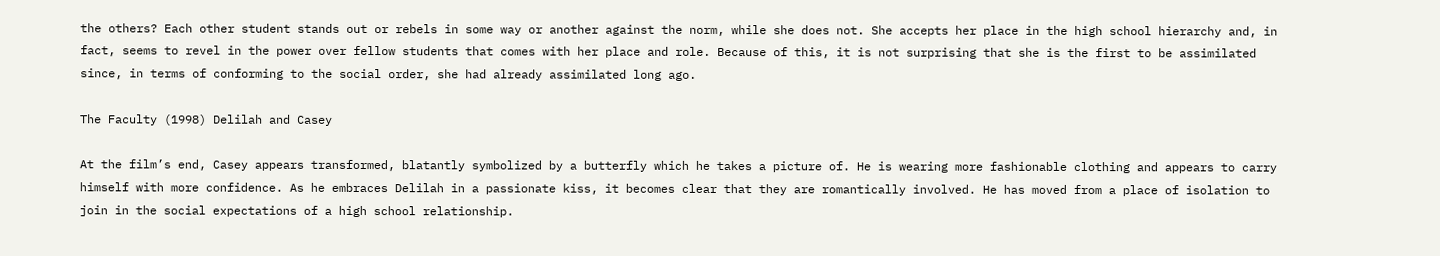the others? Each other student stands out or rebels in some way or another against the norm, while she does not. She accepts her place in the high school hierarchy and, in fact, seems to revel in the power over fellow students that comes with her place and role. Because of this, it is not surprising that she is the first to be assimilated since, in terms of conforming to the social order, she had already assimilated long ago.

The Faculty (1998) Delilah and Casey

At the film’s end, Casey appears transformed, blatantly symbolized by a butterfly which he takes a picture of. He is wearing more fashionable clothing and appears to carry himself with more confidence. As he embraces Delilah in a passionate kiss, it becomes clear that they are romantically involved. He has moved from a place of isolation to join in the social expectations of a high school relationship.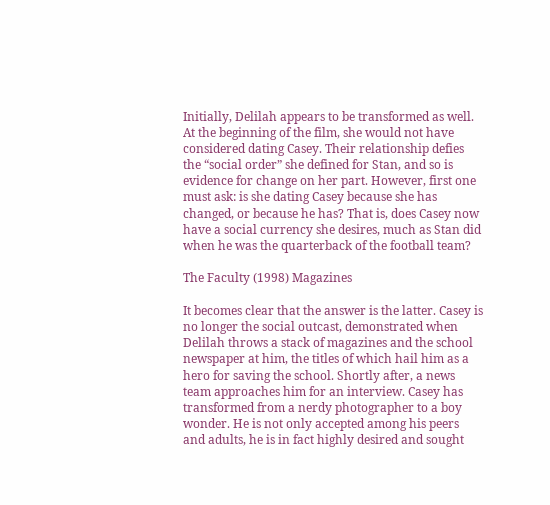Initially, Delilah appears to be transformed as well. At the beginning of the film, she would not have considered dating Casey. Their relationship defies the “social order” she defined for Stan, and so is evidence for change on her part. However, first one must ask: is she dating Casey because she has changed, or because he has? That is, does Casey now have a social currency she desires, much as Stan did when he was the quarterback of the football team?

The Faculty (1998) Magazines

It becomes clear that the answer is the latter. Casey is no longer the social outcast, demonstrated when Delilah throws a stack of magazines and the school newspaper at him, the titles of which hail him as a hero for saving the school. Shortly after, a news team approaches him for an interview. Casey has transformed from a nerdy photographer to a boy wonder. He is not only accepted among his peers and adults, he is in fact highly desired and sought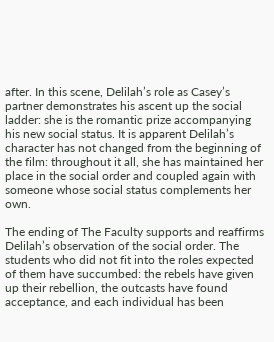after. In this scene, Delilah’s role as Casey’s partner demonstrates his ascent up the social ladder: she is the romantic prize accompanying his new social status. It is apparent Delilah’s character has not changed from the beginning of the film: throughout it all, she has maintained her place in the social order and coupled again with someone whose social status complements her own.

The ending of The Faculty supports and reaffirms Delilah’s observation of the social order. The students who did not fit into the roles expected of them have succumbed: the rebels have given up their rebellion, the outcasts have found acceptance, and each individual has been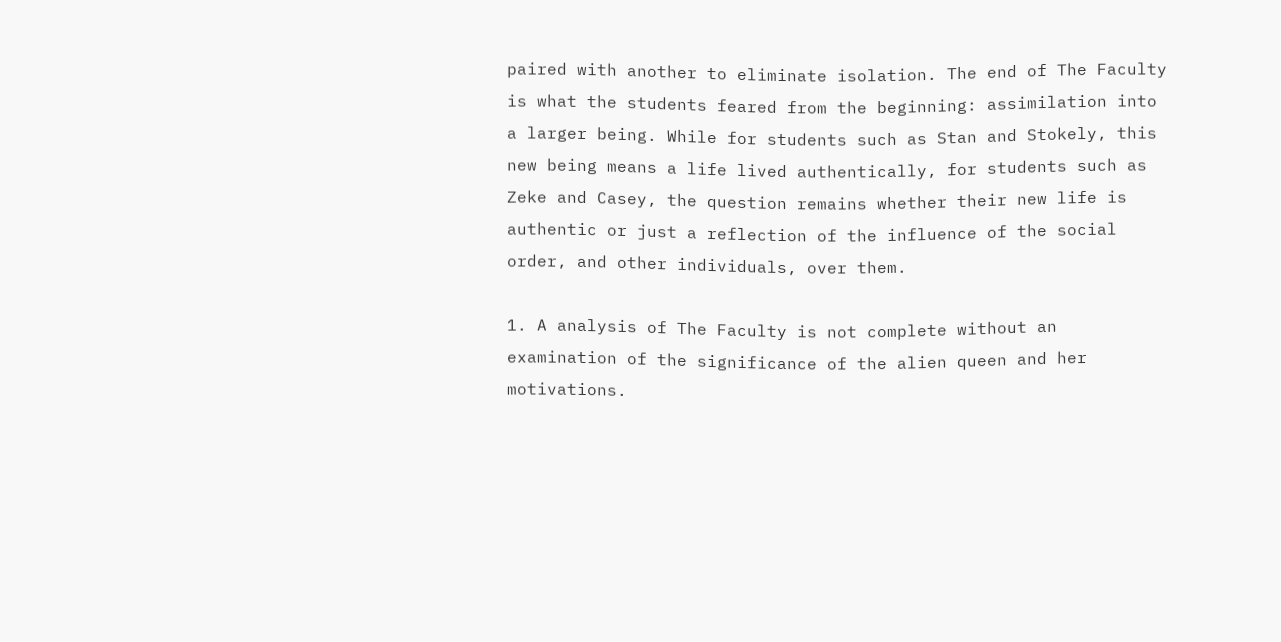paired with another to eliminate isolation. The end of The Faculty is what the students feared from the beginning: assimilation into a larger being. While for students such as Stan and Stokely, this new being means a life lived authentically, for students such as Zeke and Casey, the question remains whether their new life is authentic or just a reflection of the influence of the social order, and other individuals, over them.

1. A analysis of The Faculty is not complete without an examination of the significance of the alien queen and her motivations.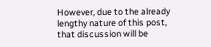However, due to the already lengthy nature of this post, that discussion will be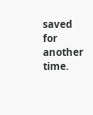saved for another time.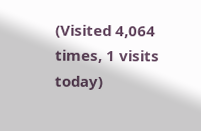(Visited 4,064 times, 1 visits today)